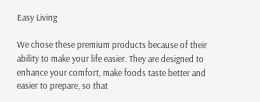Easy Living

We chose these premium products because of their ability to make your life easier. They are designed to enhance your comfort, make foods taste better and easier to prepare, so that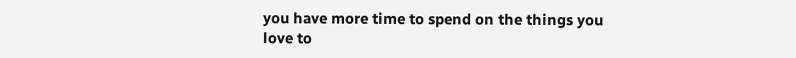you have more time to spend on the things you love to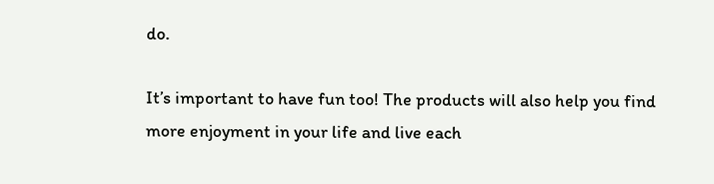do.

It’s important to have fun too! The products will also help you find more enjoyment in your life and live each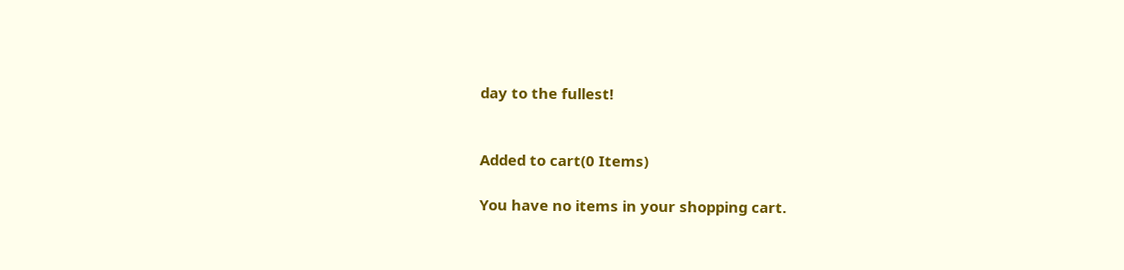day to the fullest!


Added to cart(0 Items)

You have no items in your shopping cart.